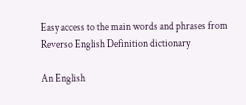Easy access to the main words and phrases from Reverso English Definition dictionary

An English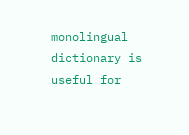monolingual dictionary is useful for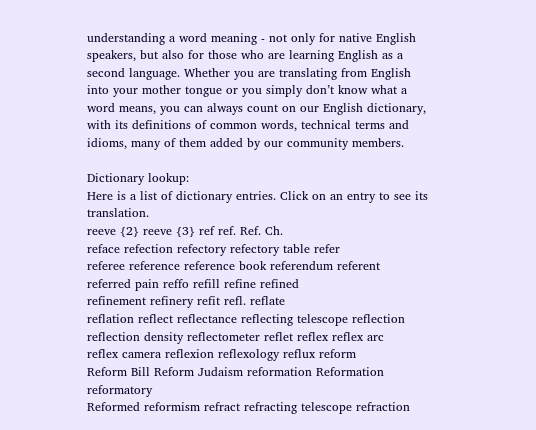understanding a word meaning - not only for native English speakers, but also for those who are learning English as a second language. Whether you are translating from English into your mother tongue or you simply don’t know what a word means, you can always count on our English dictionary, with its definitions of common words, technical terms and idioms, many of them added by our community members.

Dictionary lookup:
Here is a list of dictionary entries. Click on an entry to see its translation.
reeve {2} reeve {3} ref ref. Ref. Ch.
reface refection refectory refectory table refer
referee reference reference book referendum referent
referred pain reffo refill refine refined
refinement refinery refit refl. reflate
reflation reflect reflectance reflecting telescope reflection
reflection density reflectometer reflet reflex reflex arc
reflex camera reflexion reflexology reflux reform
Reform Bill Reform Judaism reformation Reformation reformatory
Reformed reformism refract refracting telescope refraction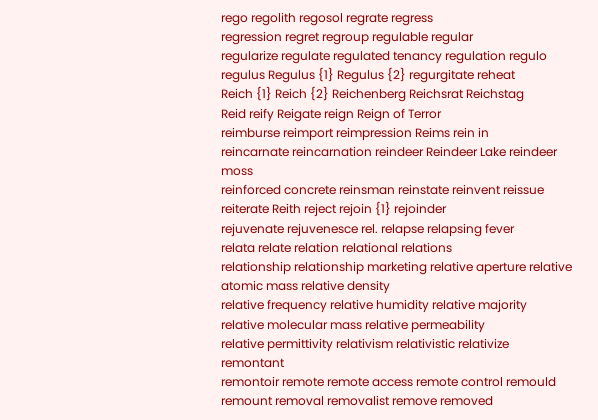rego regolith regosol regrate regress
regression regret regroup regulable regular
regularize regulate regulated tenancy regulation regulo
regulus Regulus {1} Regulus {2} regurgitate reheat
Reich {1} Reich {2} Reichenberg Reichsrat Reichstag
Reid reify Reigate reign Reign of Terror
reimburse reimport reimpression Reims rein in
reincarnate reincarnation reindeer Reindeer Lake reindeer moss
reinforced concrete reinsman reinstate reinvent reissue
reiterate Reith reject rejoin {1} rejoinder
rejuvenate rejuvenesce rel. relapse relapsing fever
relata relate relation relational relations
relationship relationship marketing relative aperture relative atomic mass relative density
relative frequency relative humidity relative majority relative molecular mass relative permeability
relative permittivity relativism relativistic relativize remontant
remontoir remote remote access remote control remould
remount removal removalist remove removed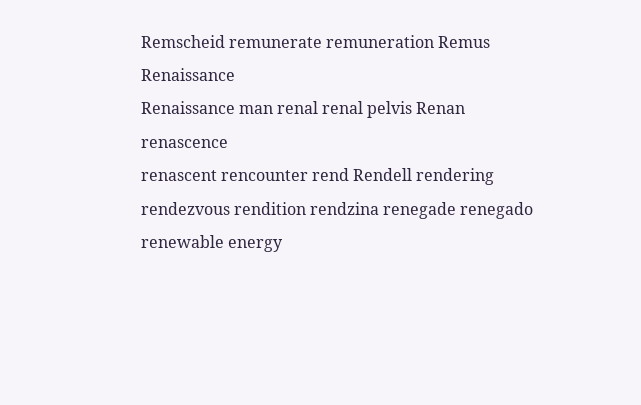Remscheid remunerate remuneration Remus Renaissance
Renaissance man renal renal pelvis Renan renascence
renascent rencounter rend Rendell rendering
rendezvous rendition rendzina renegade renegado
renewable energy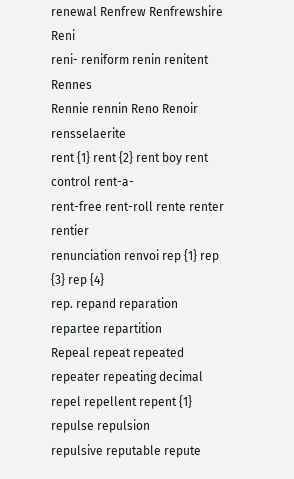renewal Renfrew Renfrewshire Reni
reni- reniform renin renitent Rennes
Rennie rennin Reno Renoir rensselaerite
rent {1} rent {2} rent boy rent control rent-a-
rent-free rent-roll rente renter rentier
renunciation renvoi rep {1} rep {3} rep {4}
rep. repand reparation repartee repartition
Repeal repeat repeated repeater repeating decimal
repel repellent repent {1} repulse repulsion
repulsive reputable repute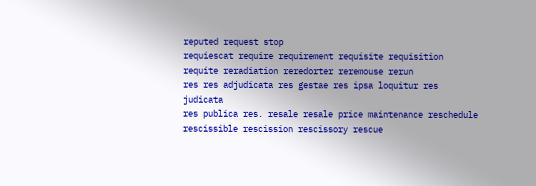reputed request stop
requiescat require requirement requisite requisition
requite reradiation reredorter reremouse rerun
res res adjudicata res gestae res ipsa loquitur res judicata
res publica res. resale resale price maintenance reschedule
rescissible rescission rescissory rescue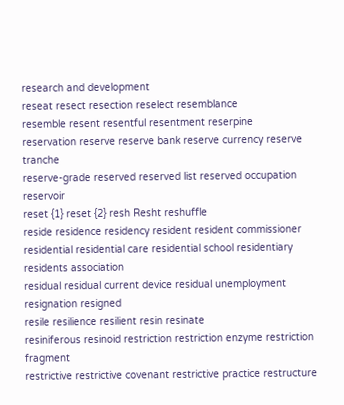research and development
reseat resect resection reselect resemblance
resemble resent resentful resentment reserpine
reservation reserve reserve bank reserve currency reserve tranche
reserve-grade reserved reserved list reserved occupation reservoir
reset {1} reset {2} resh Resht reshuffle
reside residence residency resident resident commissioner
residential residential care residential school residentiary residents association
residual residual current device residual unemployment resignation resigned
resile resilience resilient resin resinate
resiniferous resinoid restriction restriction enzyme restriction fragment
restrictive restrictive covenant restrictive practice restructure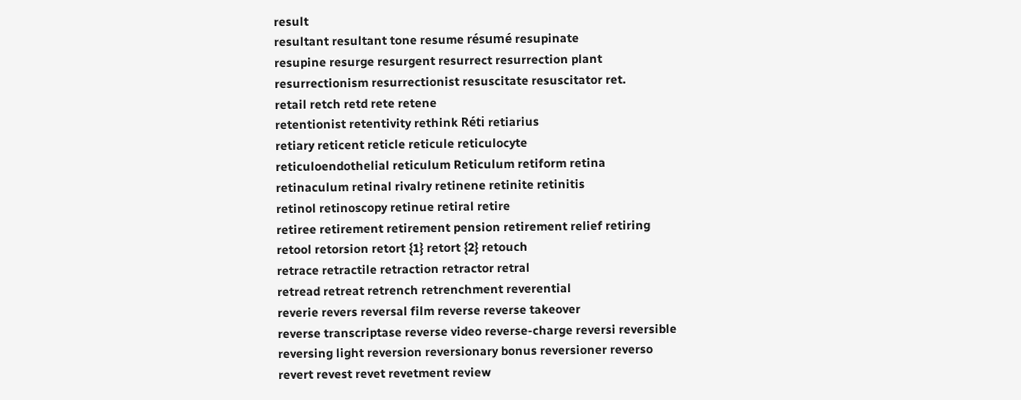result
resultant resultant tone resume résumé resupinate
resupine resurge resurgent resurrect resurrection plant
resurrectionism resurrectionist resuscitate resuscitator ret.
retail retch retd rete retene
retentionist retentivity rethink Réti retiarius
retiary reticent reticle reticule reticulocyte
reticuloendothelial reticulum Reticulum retiform retina
retinaculum retinal rivalry retinene retinite retinitis
retinol retinoscopy retinue retiral retire
retiree retirement retirement pension retirement relief retiring
retool retorsion retort {1} retort {2} retouch
retrace retractile retraction retractor retral
retread retreat retrench retrenchment reverential
reverie revers reversal film reverse reverse takeover
reverse transcriptase reverse video reverse-charge reversi reversible
reversing light reversion reversionary bonus reversioner reverso
revert revest revet revetment review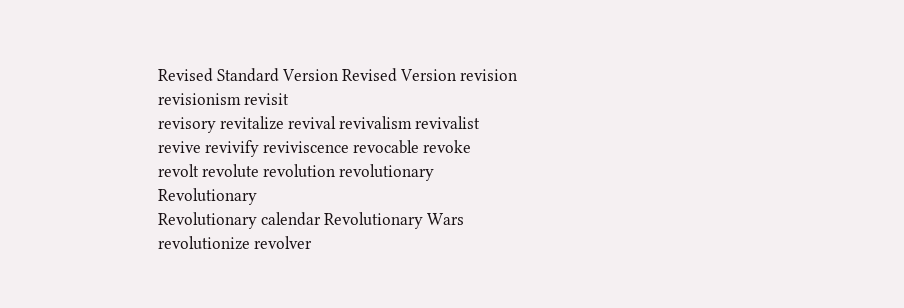Revised Standard Version Revised Version revision revisionism revisit
revisory revitalize revival revivalism revivalist
revive revivify reviviscence revocable revoke
revolt revolute revolution revolutionary Revolutionary
Revolutionary calendar Revolutionary Wars revolutionize revolver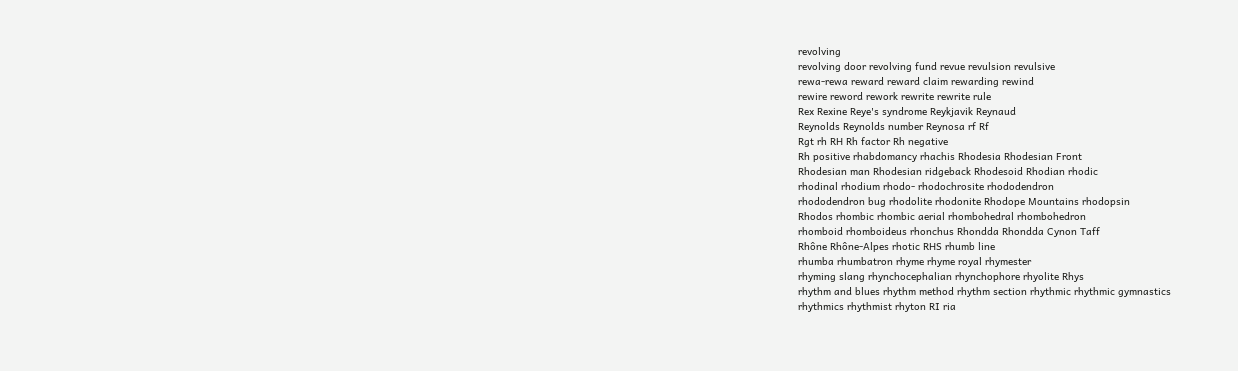revolving
revolving door revolving fund revue revulsion revulsive
rewa-rewa reward reward claim rewarding rewind
rewire reword rework rewrite rewrite rule
Rex Rexine Reye's syndrome Reykjavik Reynaud
Reynolds Reynolds number Reynosa rf Rf
Rgt rh RH Rh factor Rh negative
Rh positive rhabdomancy rhachis Rhodesia Rhodesian Front
Rhodesian man Rhodesian ridgeback Rhodesoid Rhodian rhodic
rhodinal rhodium rhodo- rhodochrosite rhododendron
rhododendron bug rhodolite rhodonite Rhodope Mountains rhodopsin
Rhodos rhombic rhombic aerial rhombohedral rhombohedron
rhomboid rhomboideus rhonchus Rhondda Rhondda Cynon Taff
Rhône Rhône-Alpes rhotic RHS rhumb line
rhumba rhumbatron rhyme rhyme royal rhymester
rhyming slang rhynchocephalian rhynchophore rhyolite Rhys
rhythm and blues rhythm method rhythm section rhythmic rhythmic gymnastics
rhythmics rhythmist rhyton RI ria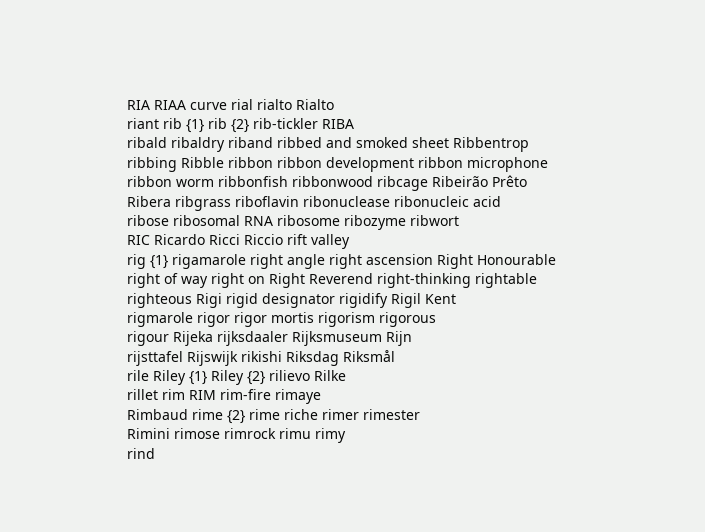RIA RIAA curve rial rialto Rialto
riant rib {1} rib {2} rib-tickler RIBA
ribald ribaldry riband ribbed and smoked sheet Ribbentrop
ribbing Ribble ribbon ribbon development ribbon microphone
ribbon worm ribbonfish ribbonwood ribcage Ribeirão Prêto
Ribera ribgrass riboflavin ribonuclease ribonucleic acid
ribose ribosomal RNA ribosome ribozyme ribwort
RIC Ricardo Ricci Riccio rift valley
rig {1} rigamarole right angle right ascension Right Honourable
right of way right on Right Reverend right-thinking rightable
righteous Rigi rigid designator rigidify Rigil Kent
rigmarole rigor rigor mortis rigorism rigorous
rigour Rijeka rijksdaaler Rijksmuseum Rijn
rijsttafel Rijswijk rikishi Riksdag Riksmål
rile Riley {1} Riley {2} rilievo Rilke
rillet rim RIM rim-fire rimaye
Rimbaud rime {2} rime riche rimer rimester
Rimini rimose rimrock rimu rimy
rind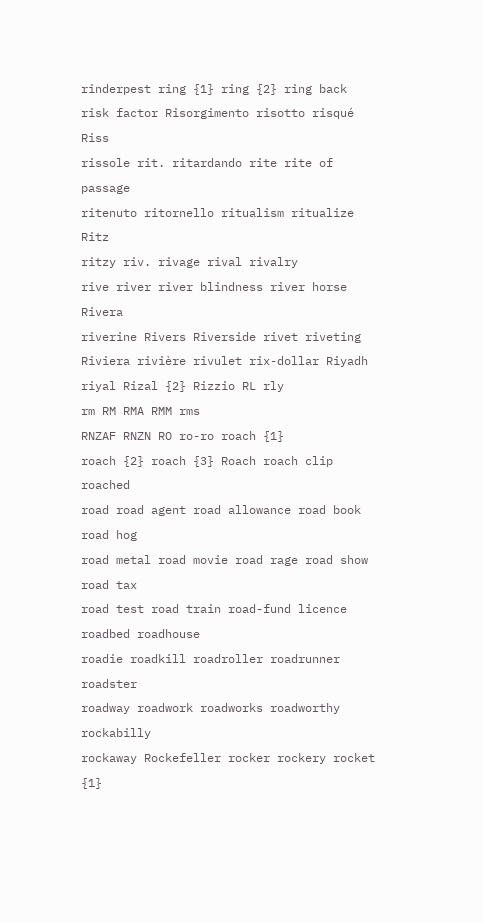rinderpest ring {1} ring {2} ring back
risk factor Risorgimento risotto risqué Riss
rissole rit. ritardando rite rite of passage
ritenuto ritornello ritualism ritualize Ritz
ritzy riv. rivage rival rivalry
rive river river blindness river horse Rivera
riverine Rivers Riverside rivet riveting
Riviera rivière rivulet rix-dollar Riyadh
riyal Rizal {2} Rizzio RL rly
rm RM RMA RMM rms
RNZAF RNZN RO ro-ro roach {1}
roach {2} roach {3} Roach roach clip roached
road road agent road allowance road book road hog
road metal road movie road rage road show road tax
road test road train road-fund licence roadbed roadhouse
roadie roadkill roadroller roadrunner roadster
roadway roadwork roadworks roadworthy rockabilly
rockaway Rockefeller rocker rockery rocket {1}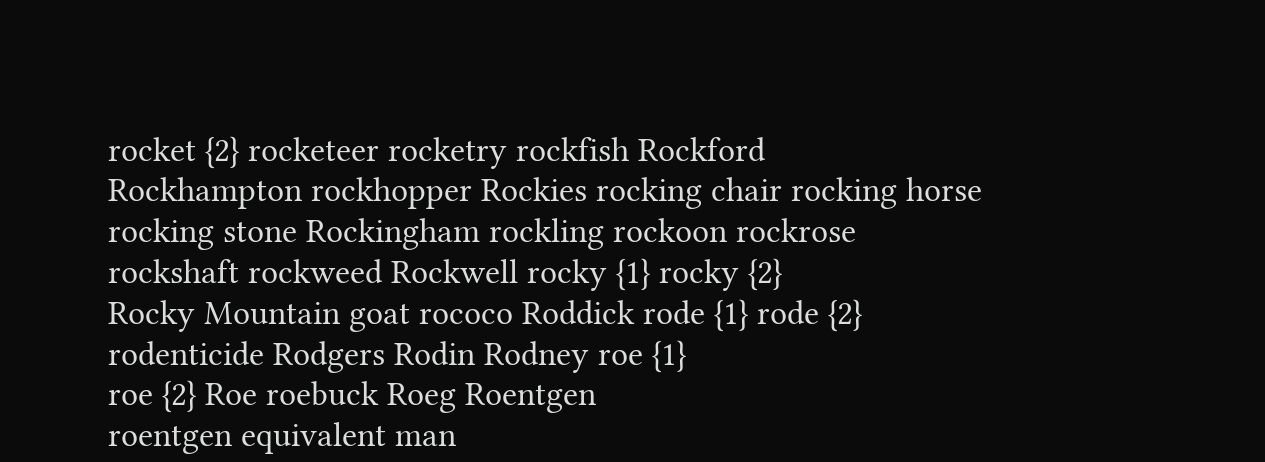rocket {2} rocketeer rocketry rockfish Rockford
Rockhampton rockhopper Rockies rocking chair rocking horse
rocking stone Rockingham rockling rockoon rockrose
rockshaft rockweed Rockwell rocky {1} rocky {2}
Rocky Mountain goat rococo Roddick rode {1} rode {2}
rodenticide Rodgers Rodin Rodney roe {1}
roe {2} Roe roebuck Roeg Roentgen
roentgen equivalent man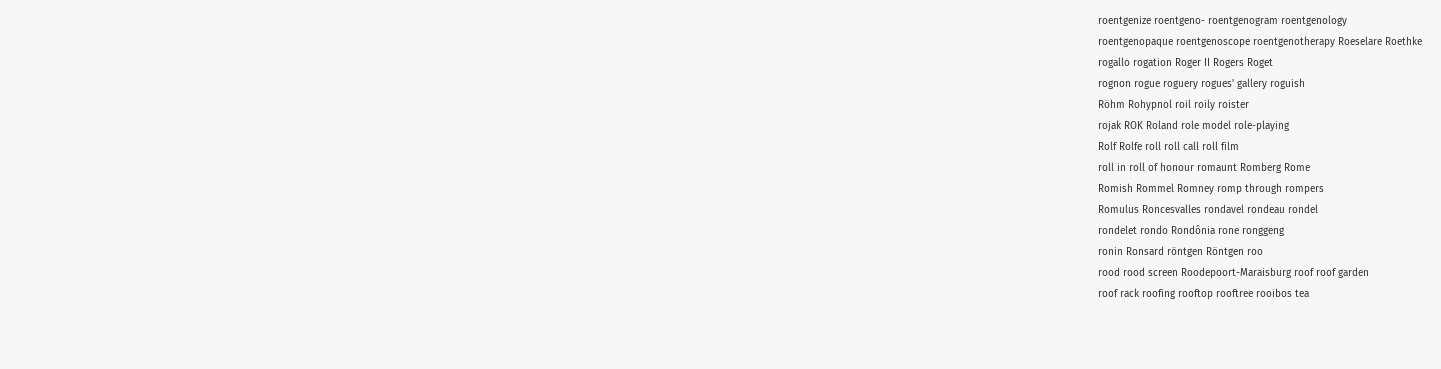roentgenize roentgeno- roentgenogram roentgenology
roentgenopaque roentgenoscope roentgenotherapy Roeselare Roethke
rogallo rogation Roger II Rogers Roget
rognon rogue roguery rogues' gallery roguish
Röhm Rohypnol roil roily roister
rojak ROK Roland role model role-playing
Rolf Rolfe roll roll call roll film
roll in roll of honour romaunt Romberg Rome
Romish Rommel Romney romp through rompers
Romulus Roncesvalles rondavel rondeau rondel
rondelet rondo Rondônia rone ronggeng
ronin Ronsard röntgen Röntgen roo
rood rood screen Roodepoort-Maraisburg roof roof garden
roof rack roofing rooftop rooftree rooibos tea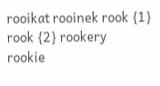rooikat rooinek rook {1} rook {2} rookery
rookie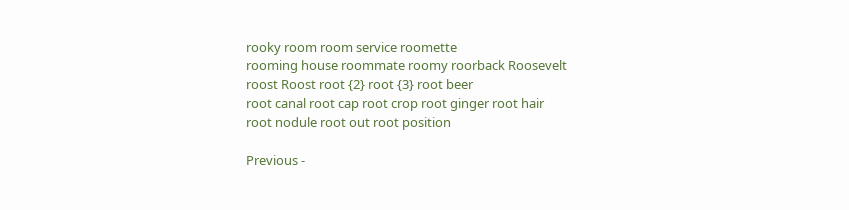rooky room room service roomette
rooming house roommate roomy roorback Roosevelt
roost Roost root {2} root {3} root beer
root canal root cap root crop root ginger root hair
root nodule root out root position

Previous -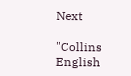Next

"Collins English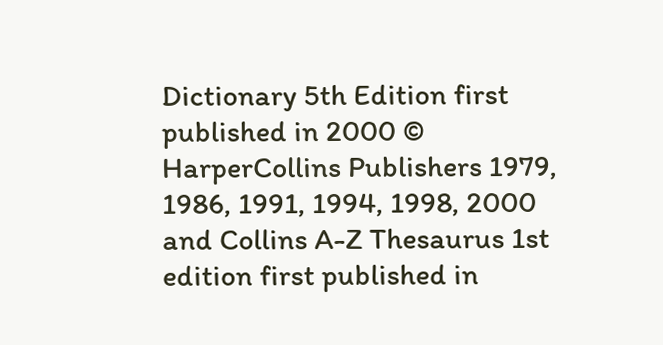Dictionary 5th Edition first published in 2000 © HarperCollins Publishers 1979, 1986, 1991, 1994, 1998, 2000 and Collins A-Z Thesaurus 1st edition first published in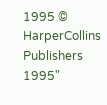1995 © HarperCollins Publishers 1995"